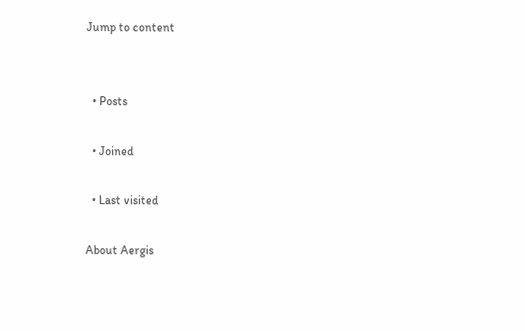Jump to content


  • Posts

  • Joined

  • Last visited

About Aergis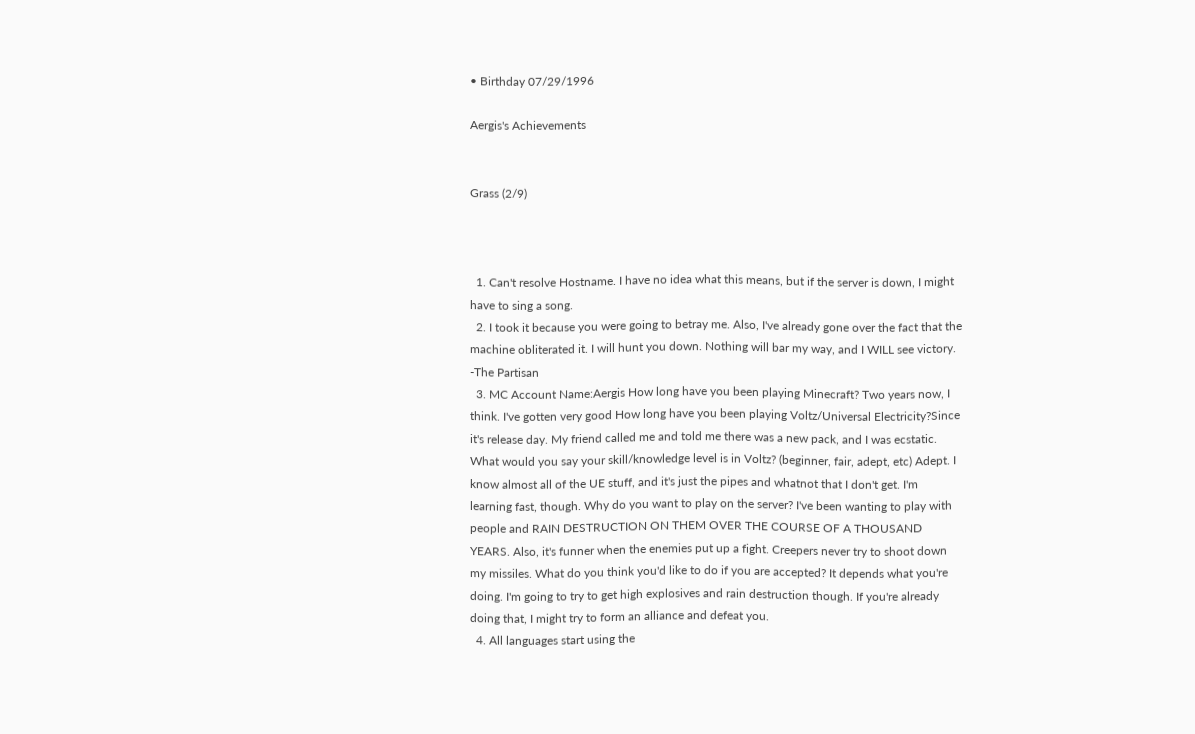• Birthday 07/29/1996

Aergis's Achievements


Grass (2/9)



  1. Can't resolve Hostname. I have no idea what this means, but if the server is down, I might have to sing a song.
  2. I took it because you were going to betray me. Also, I've already gone over the fact that the machine obliterated it. I will hunt you down. Nothing will bar my way, and I WILL see victory. -The Partisan
  3. MC Account Name:Aergis How long have you been playing Minecraft? Two years now, I think. I've gotten very good How long have you been playing Voltz/Universal Electricity?Since it's release day. My friend called me and told me there was a new pack, and I was ecstatic. What would you say your skill/knowledge level is in Voltz? (beginner, fair, adept, etc) Adept. I know almost all of the UE stuff, and it's just the pipes and whatnot that I don't get. I'm learning fast, though. Why do you want to play on the server? I've been wanting to play with people and RAIN DESTRUCTION ON THEM OVER THE COURSE OF A THOUSAND YEARS. Also, it's funner when the enemies put up a fight. Creepers never try to shoot down my missiles. What do you think you'd like to do if you are accepted? It depends what you're doing. I'm going to try to get high explosives and rain destruction though. If you're already doing that, I might try to form an alliance and defeat you.
  4. All languages start using the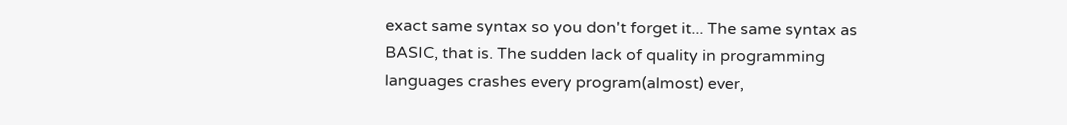exact same syntax so you don't forget it... The same syntax as BASIC, that is. The sudden lack of quality in programming languages crashes every program(almost) ever,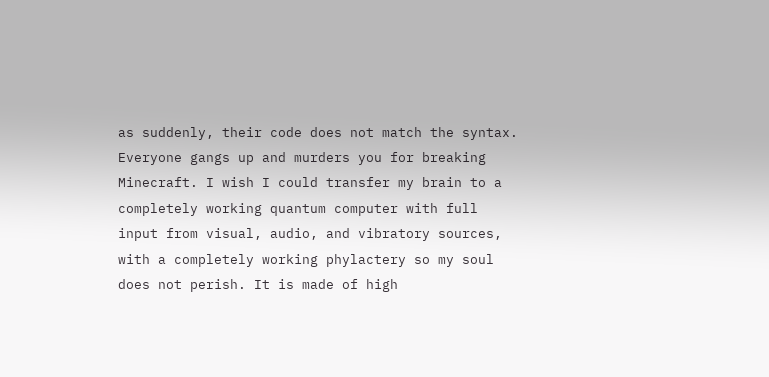as suddenly, their code does not match the syntax. Everyone gangs up and murders you for breaking Minecraft. I wish I could transfer my brain to a completely working quantum computer with full input from visual, audio, and vibratory sources, with a completely working phylactery so my soul does not perish. It is made of high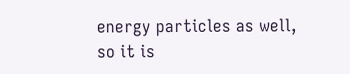energy particles as well, so it is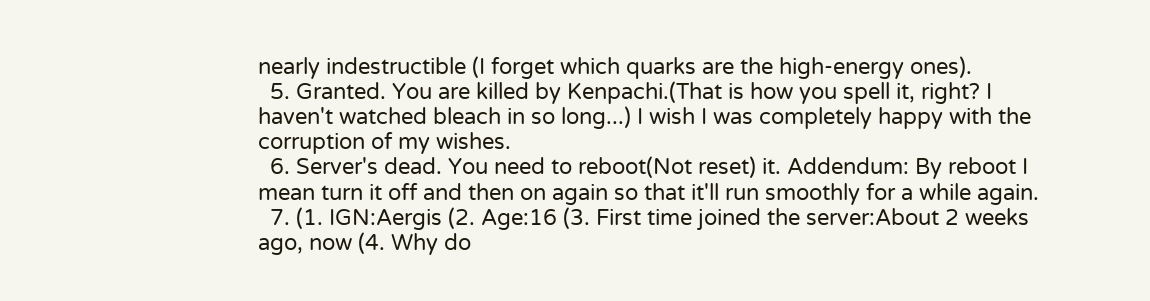nearly indestructible (I forget which quarks are the high-energy ones).
  5. Granted. You are killed by Kenpachi.(That is how you spell it, right? I haven't watched bleach in so long...) I wish I was completely happy with the corruption of my wishes.
  6. Server's dead. You need to reboot(Not reset) it. Addendum: By reboot I mean turn it off and then on again so that it'll run smoothly for a while again.
  7. (1. IGN:Aergis (2. Age:16 (3. First time joined the server:About 2 weeks ago, now (4. Why do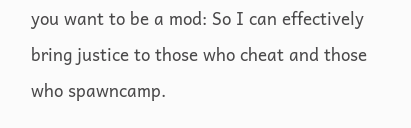you want to be a mod: So I can effectively bring justice to those who cheat and those who spawncamp.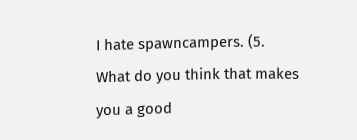I hate spawncampers. (5. What do you think that makes you a good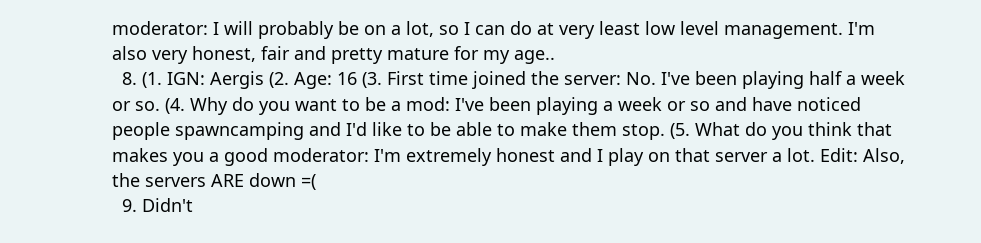moderator: I will probably be on a lot, so I can do at very least low level management. I'm also very honest, fair and pretty mature for my age..
  8. (1. IGN: Aergis (2. Age: 16 (3. First time joined the server: No. I've been playing half a week or so. (4. Why do you want to be a mod: I've been playing a week or so and have noticed people spawncamping and I'd like to be able to make them stop. (5. What do you think that makes you a good moderator: I'm extremely honest and I play on that server a lot. Edit: Also, the servers ARE down =(
  9. Didn't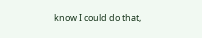know I could do that,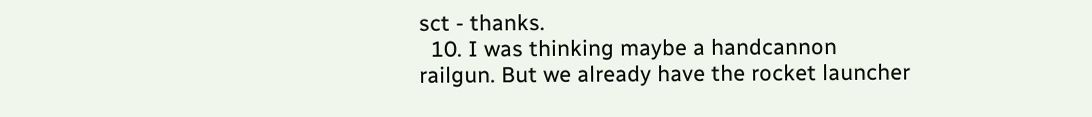sct - thanks.
  10. I was thinking maybe a handcannon railgun. But we already have the rocket launcher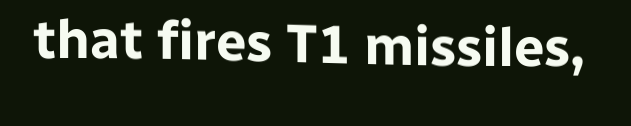that fires T1 missiles,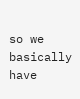so we basically have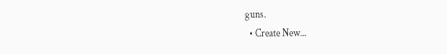guns.
  • Create New...